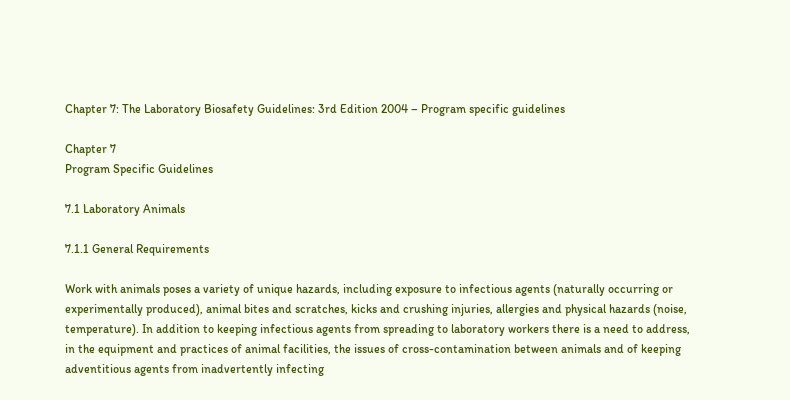Chapter 7: The Laboratory Biosafety Guidelines: 3rd Edition 2004 – Program specific guidelines

Chapter 7
Program Specific Guidelines

7.1 Laboratory Animals

7.1.1 General Requirements

Work with animals poses a variety of unique hazards, including exposure to infectious agents (naturally occurring or experimentally produced), animal bites and scratches, kicks and crushing injuries, allergies and physical hazards (noise, temperature). In addition to keeping infectious agents from spreading to laboratory workers there is a need to address, in the equipment and practices of animal facilities, the issues of cross-contamination between animals and of keeping adventitious agents from inadvertently infecting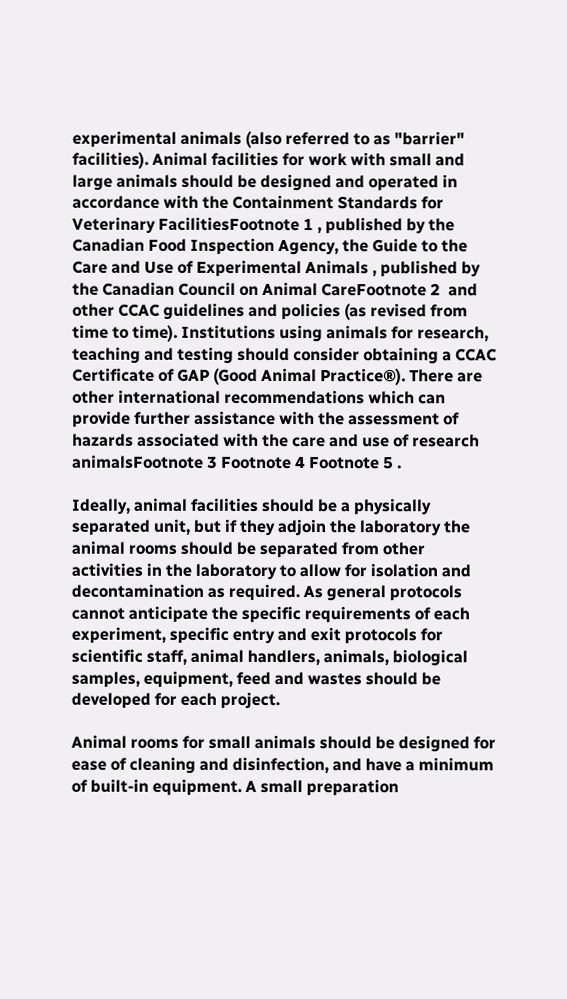experimental animals (also referred to as "barrier" facilities). Animal facilities for work with small and large animals should be designed and operated in accordance with the Containment Standards for Veterinary FacilitiesFootnote 1 , published by the Canadian Food Inspection Agency, the Guide to the Care and Use of Experimental Animals , published by the Canadian Council on Animal CareFootnote 2  and other CCAC guidelines and policies (as revised from time to time). Institutions using animals for research, teaching and testing should consider obtaining a CCAC Certificate of GAP (Good Animal Practice®). There are other international recommendations which can provide further assistance with the assessment of hazards associated with the care and use of research animalsFootnote 3 Footnote 4 Footnote 5 .

Ideally, animal facilities should be a physically separated unit, but if they adjoin the laboratory the animal rooms should be separated from other activities in the laboratory to allow for isolation and decontamination as required. As general protocols cannot anticipate the specific requirements of each experiment, specific entry and exit protocols for scientific staff, animal handlers, animals, biological samples, equipment, feed and wastes should be developed for each project.

Animal rooms for small animals should be designed for ease of cleaning and disinfection, and have a minimum of built-in equipment. A small preparation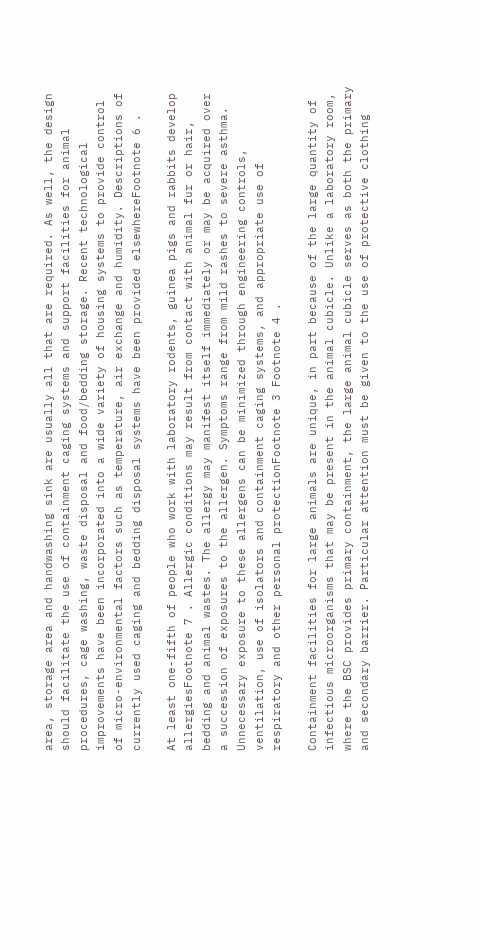area, storage area and handwashing sink are usually all that are required. As well, the design should facilitate the use of containment caging systems and support facilities for animal procedures, cage washing, waste disposal and food/bedding storage. Recent technological improvements have been incorporated into a wide variety of housing systems to provide control of micro-environmental factors such as temperature, air exchange and humidity. Descriptions of currently used caging and bedding disposal systems have been provided elsewhereFootnote 6 .

At least one-fifth of people who work with laboratory rodents, guinea pigs and rabbits develop allergiesFootnote 7 . Allergic conditions may result from contact with animal fur or hair, bedding and animal wastes. The allergy may manifest itself immediately or may be acquired over a succession of exposures to the allergen. Symptoms range from mild rashes to severe asthma. Unnecessary exposure to these allergens can be minimized through engineering controls, ventilation, use of isolators and containment caging systems, and appropriate use of respiratory and other personal protectionFootnote 3 Footnote 4 .

Containment facilities for large animals are unique, in part because of the large quantity of infectious microorganisms that may be present in the animal cubicle. Unlike a laboratory room, where the BSC provides primary containment, the large animal cubicle serves as both the primary and secondary barrier. Particular attention must be given to the use of protective clothing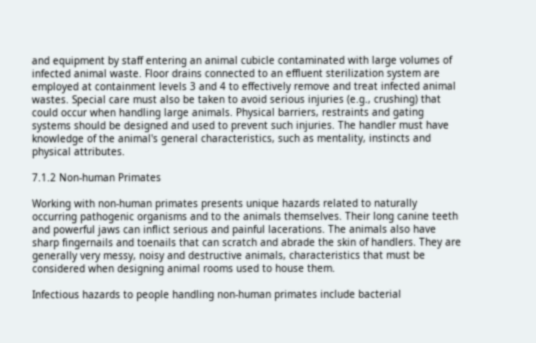and equipment by staff entering an animal cubicle contaminated with large volumes of infected animal waste. Floor drains connected to an effluent sterilization system are employed at containment levels 3 and 4 to effectively remove and treat infected animal wastes. Special care must also be taken to avoid serious injuries (e.g., crushing) that could occur when handling large animals. Physical barriers, restraints and gating systems should be designed and used to prevent such injuries. The handler must have knowledge of the animal's general characteristics, such as mentality, instincts and physical attributes.

7.1.2 Non-human Primates

Working with non-human primates presents unique hazards related to naturally occurring pathogenic organisms and to the animals themselves. Their long canine teeth and powerful jaws can inflict serious and painful lacerations. The animals also have sharp fingernails and toenails that can scratch and abrade the skin of handlers. They are generally very messy, noisy and destructive animals, characteristics that must be considered when designing animal rooms used to house them.

Infectious hazards to people handling non-human primates include bacterial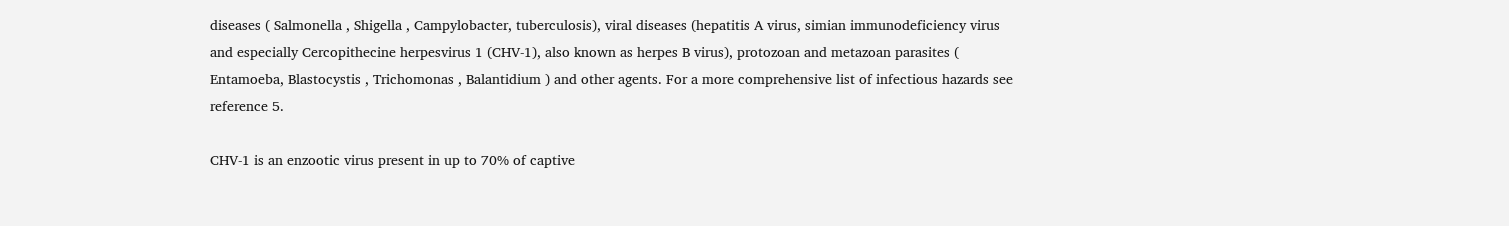diseases ( Salmonella , Shigella , Campylobacter, tuberculosis), viral diseases (hepatitis A virus, simian immunodeficiency virus and especially Cercopithecine herpesvirus 1 (CHV-1), also known as herpes B virus), protozoan and metazoan parasites ( Entamoeba, Blastocystis , Trichomonas , Balantidium ) and other agents. For a more comprehensive list of infectious hazards see reference 5.

CHV-1 is an enzootic virus present in up to 70% of captive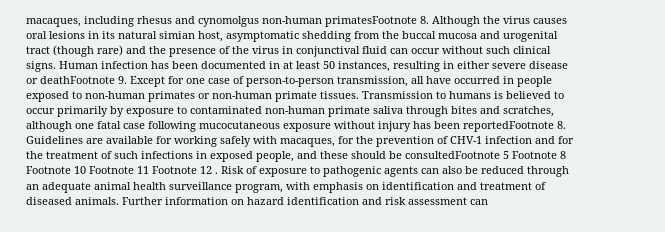macaques, including rhesus and cynomolgus non-human primatesFootnote 8. Although the virus causes oral lesions in its natural simian host, asymptomatic shedding from the buccal mucosa and urogenital tract (though rare) and the presence of the virus in conjunctival fluid can occur without such clinical signs. Human infection has been documented in at least 50 instances, resulting in either severe disease or deathFootnote 9. Except for one case of person-to-person transmission, all have occurred in people exposed to non-human primates or non-human primate tissues. Transmission to humans is believed to occur primarily by exposure to contaminated non-human primate saliva through bites and scratches, although one fatal case following mucocutaneous exposure without injury has been reportedFootnote 8. Guidelines are available for working safely with macaques, for the prevention of CHV-1 infection and for the treatment of such infections in exposed people, and these should be consultedFootnote 5 Footnote 8 Footnote 10 Footnote 11 Footnote 12 . Risk of exposure to pathogenic agents can also be reduced through an adequate animal health surveillance program, with emphasis on identification and treatment of diseased animals. Further information on hazard identification and risk assessment can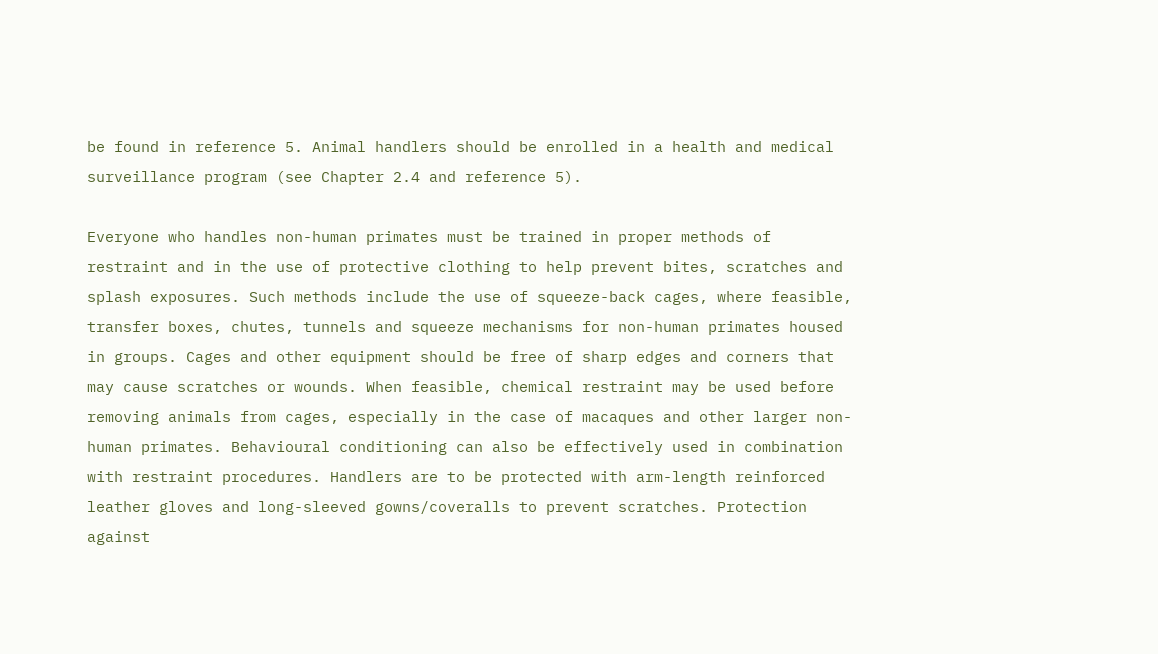be found in reference 5. Animal handlers should be enrolled in a health and medical surveillance program (see Chapter 2.4 and reference 5).

Everyone who handles non-human primates must be trained in proper methods of restraint and in the use of protective clothing to help prevent bites, scratches and splash exposures. Such methods include the use of squeeze-back cages, where feasible, transfer boxes, chutes, tunnels and squeeze mechanisms for non-human primates housed in groups. Cages and other equipment should be free of sharp edges and corners that may cause scratches or wounds. When feasible, chemical restraint may be used before removing animals from cages, especially in the case of macaques and other larger non-human primates. Behavioural conditioning can also be effectively used in combination with restraint procedures. Handlers are to be protected with arm-length reinforced leather gloves and long-sleeved gowns/coveralls to prevent scratches. Protection against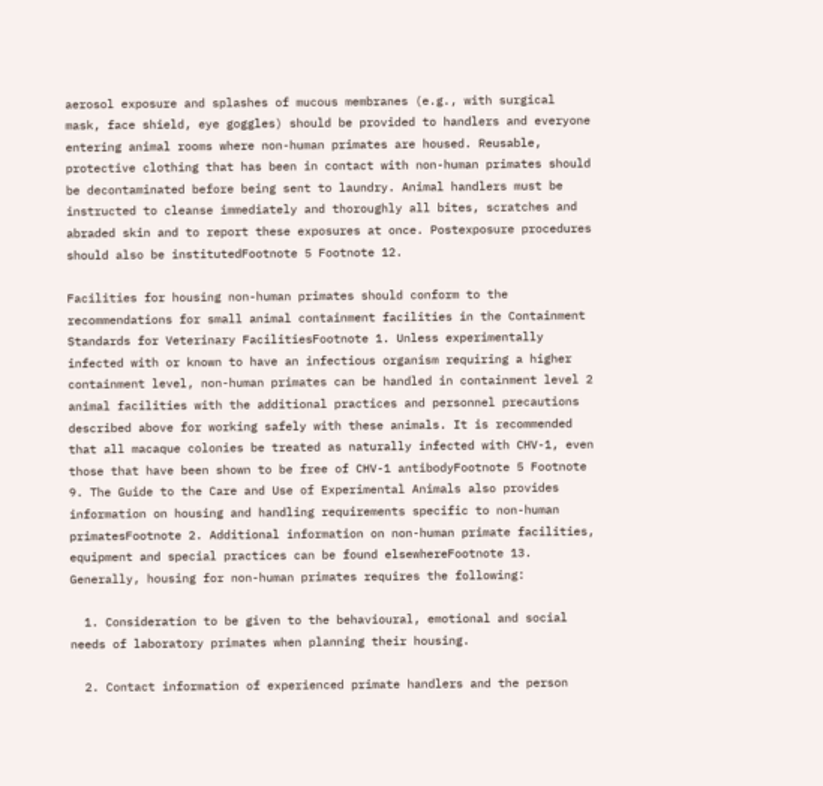aerosol exposure and splashes of mucous membranes (e.g., with surgical mask, face shield, eye goggles) should be provided to handlers and everyone entering animal rooms where non-human primates are housed. Reusable, protective clothing that has been in contact with non-human primates should be decontaminated before being sent to laundry. Animal handlers must be instructed to cleanse immediately and thoroughly all bites, scratches and abraded skin and to report these exposures at once. Postexposure procedures should also be institutedFootnote 5 Footnote 12.

Facilities for housing non-human primates should conform to the recommendations for small animal containment facilities in the Containment Standards for Veterinary FacilitiesFootnote 1. Unless experimentally infected with or known to have an infectious organism requiring a higher containment level, non-human primates can be handled in containment level 2 animal facilities with the additional practices and personnel precautions described above for working safely with these animals. It is recommended that all macaque colonies be treated as naturally infected with CHV-1, even those that have been shown to be free of CHV-1 antibodyFootnote 5 Footnote 9. The Guide to the Care and Use of Experimental Animals also provides information on housing and handling requirements specific to non-human primatesFootnote 2. Additional information on non-human primate facilities, equipment and special practices can be found elsewhereFootnote 13. Generally, housing for non-human primates requires the following:

  1. Consideration to be given to the behavioural, emotional and social needs of laboratory primates when planning their housing.

  2. Contact information of experienced primate handlers and the person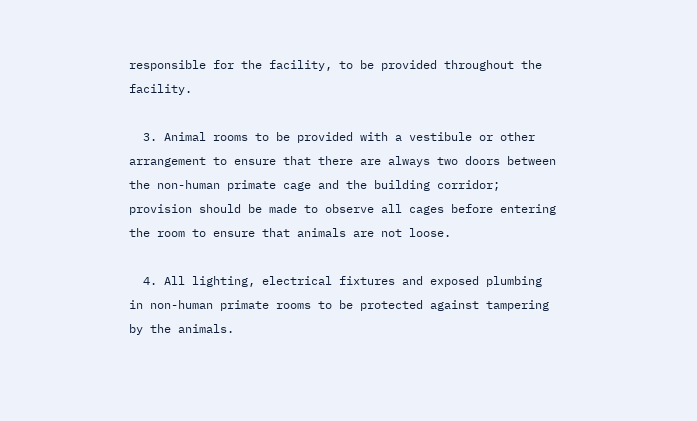responsible for the facility, to be provided throughout the facility.

  3. Animal rooms to be provided with a vestibule or other arrangement to ensure that there are always two doors between the non-human primate cage and the building corridor; provision should be made to observe all cages before entering the room to ensure that animals are not loose.

  4. All lighting, electrical fixtures and exposed plumbing in non-human primate rooms to be protected against tampering by the animals.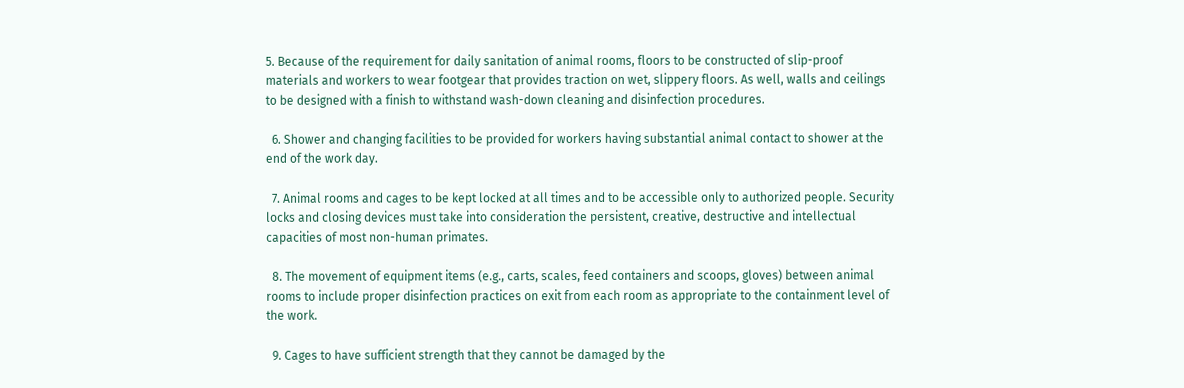5. Because of the requirement for daily sanitation of animal rooms, floors to be constructed of slip-proof materials and workers to wear footgear that provides traction on wet, slippery floors. As well, walls and ceilings to be designed with a finish to withstand wash-down cleaning and disinfection procedures.

  6. Shower and changing facilities to be provided for workers having substantial animal contact to shower at the end of the work day.

  7. Animal rooms and cages to be kept locked at all times and to be accessible only to authorized people. Security locks and closing devices must take into consideration the persistent, creative, destructive and intellectual capacities of most non-human primates.

  8. The movement of equipment items (e.g., carts, scales, feed containers and scoops, gloves) between animal rooms to include proper disinfection practices on exit from each room as appropriate to the containment level of the work.

  9. Cages to have sufficient strength that they cannot be damaged by the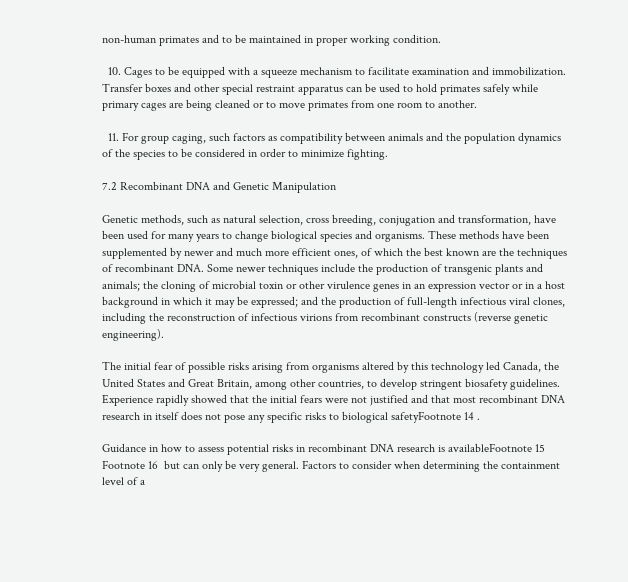non-human primates and to be maintained in proper working condition.

  10. Cages to be equipped with a squeeze mechanism to facilitate examination and immobilization. Transfer boxes and other special restraint apparatus can be used to hold primates safely while primary cages are being cleaned or to move primates from one room to another.

  11. For group caging, such factors as compatibility between animals and the population dynamics of the species to be considered in order to minimize fighting.

7.2 Recombinant DNA and Genetic Manipulation

Genetic methods, such as natural selection, cross breeding, conjugation and transformation, have been used for many years to change biological species and organisms. These methods have been supplemented by newer and much more efficient ones, of which the best known are the techniques of recombinant DNA. Some newer techniques include the production of transgenic plants and animals; the cloning of microbial toxin or other virulence genes in an expression vector or in a host background in which it may be expressed; and the production of full-length infectious viral clones, including the reconstruction of infectious virions from recombinant constructs (reverse genetic engineering).

The initial fear of possible risks arising from organisms altered by this technology led Canada, the United States and Great Britain, among other countries, to develop stringent biosafety guidelines. Experience rapidly showed that the initial fears were not justified and that most recombinant DNA research in itself does not pose any specific risks to biological safetyFootnote 14 .

Guidance in how to assess potential risks in recombinant DNA research is availableFootnote 15 Footnote 16  but can only be very general. Factors to consider when determining the containment level of a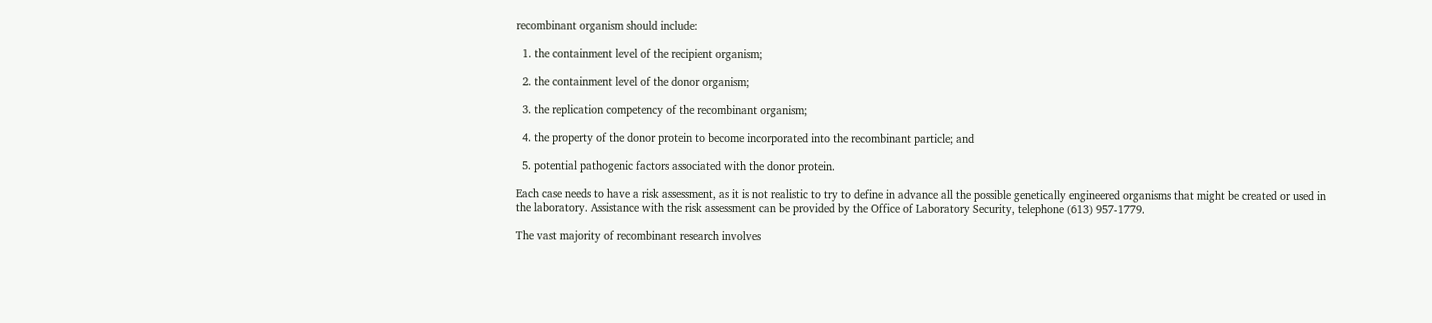recombinant organism should include:

  1. the containment level of the recipient organism;

  2. the containment level of the donor organism;

  3. the replication competency of the recombinant organism;

  4. the property of the donor protein to become incorporated into the recombinant particle; and

  5. potential pathogenic factors associated with the donor protein.

Each case needs to have a risk assessment, as it is not realistic to try to define in advance all the possible genetically engineered organisms that might be created or used in the laboratory. Assistance with the risk assessment can be provided by the Office of Laboratory Security, telephone (613) 957-1779.

The vast majority of recombinant research involves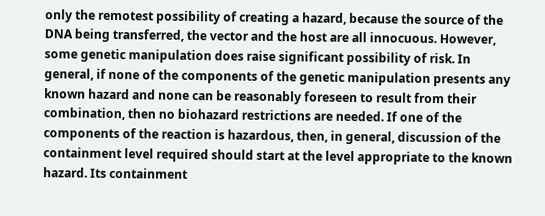only the remotest possibility of creating a hazard, because the source of the DNA being transferred, the vector and the host are all innocuous. However, some genetic manipulation does raise significant possibility of risk. In general, if none of the components of the genetic manipulation presents any known hazard and none can be reasonably foreseen to result from their combination, then no biohazard restrictions are needed. If one of the components of the reaction is hazardous, then, in general, discussion of the containment level required should start at the level appropriate to the known hazard. Its containment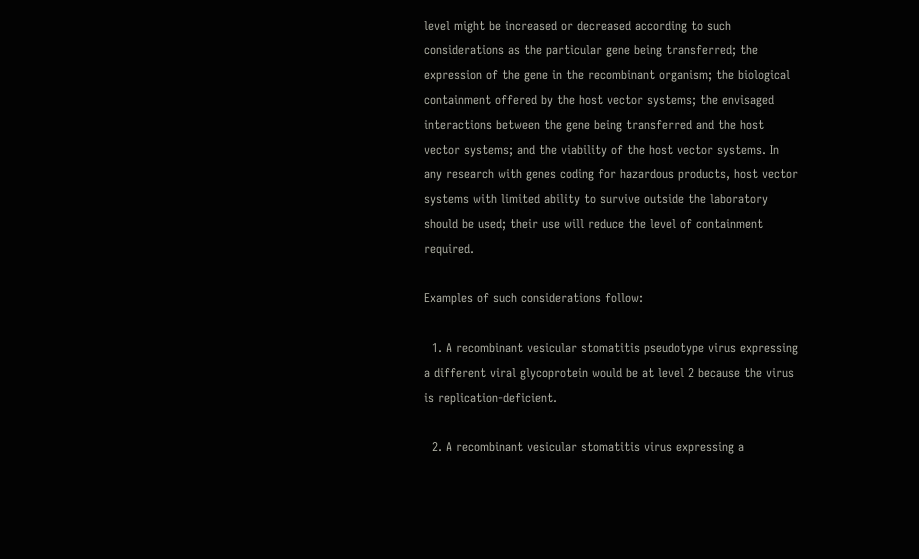level might be increased or decreased according to such considerations as the particular gene being transferred; the expression of the gene in the recombinant organism; the biological containment offered by the host vector systems; the envisaged interactions between the gene being transferred and the host vector systems; and the viability of the host vector systems. In any research with genes coding for hazardous products, host vector systems with limited ability to survive outside the laboratory should be used; their use will reduce the level of containment required.

Examples of such considerations follow:

  1. A recombinant vesicular stomatitis pseudotype virus expressing a different viral glycoprotein would be at level 2 because the virus is replication-deficient.

  2. A recombinant vesicular stomatitis virus expressing a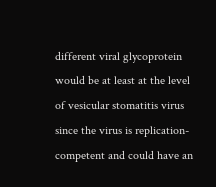different viral glycoprotein would be at least at the level of vesicular stomatitis virus since the virus is replication-competent and could have an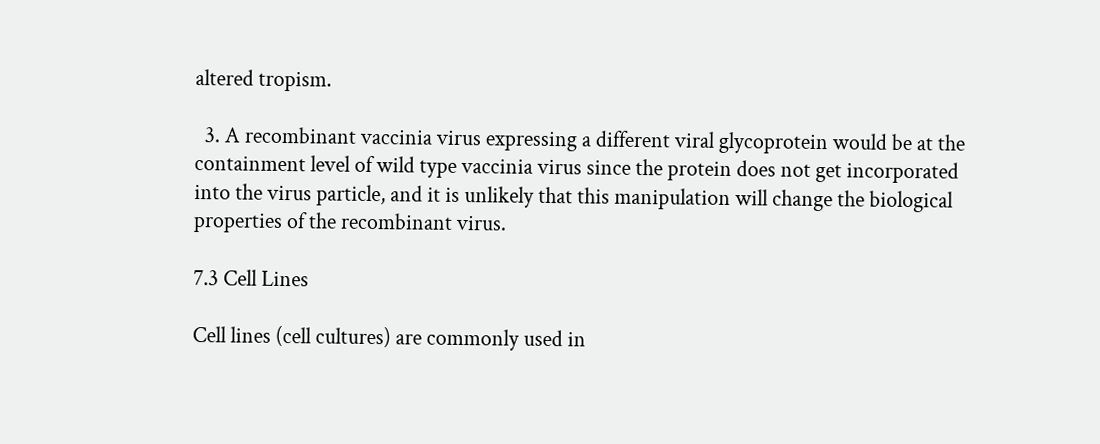altered tropism.

  3. A recombinant vaccinia virus expressing a different viral glycoprotein would be at the containment level of wild type vaccinia virus since the protein does not get incorporated into the virus particle, and it is unlikely that this manipulation will change the biological properties of the recombinant virus.

7.3 Cell Lines

Cell lines (cell cultures) are commonly used in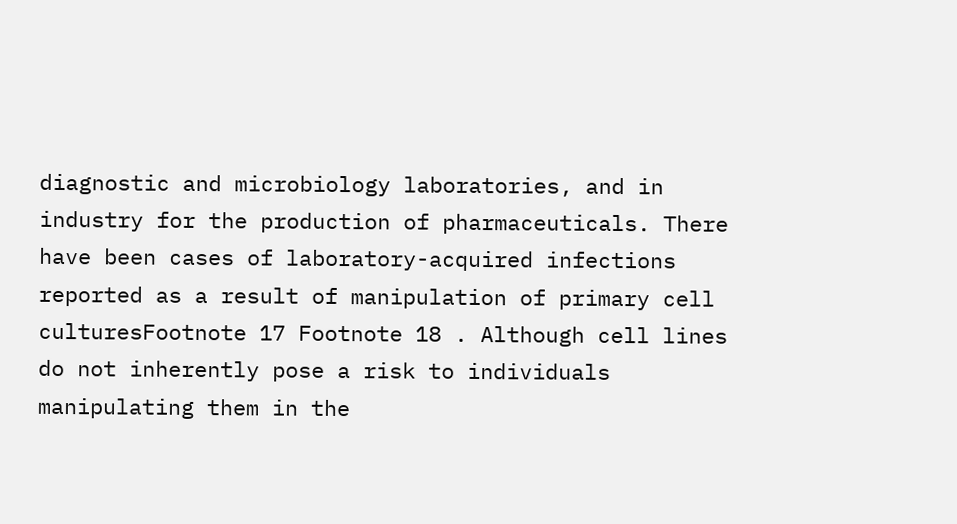diagnostic and microbiology laboratories, and in industry for the production of pharmaceuticals. There have been cases of laboratory-acquired infections reported as a result of manipulation of primary cell culturesFootnote 17 Footnote 18 . Although cell lines do not inherently pose a risk to individuals manipulating them in the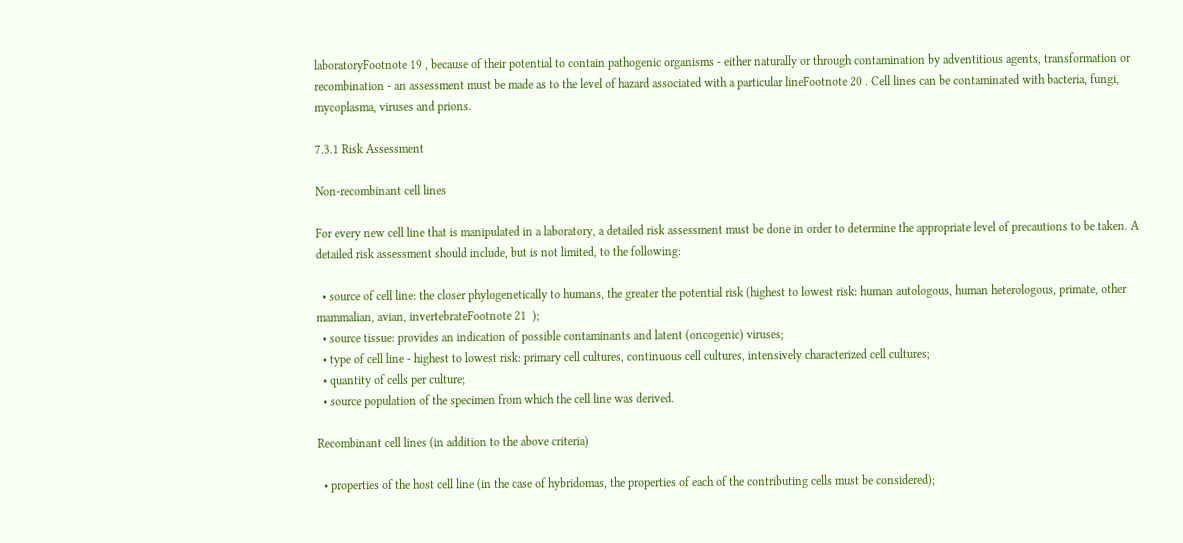laboratoryFootnote 19 , because of their potential to contain pathogenic organisms - either naturally or through contamination by adventitious agents, transformation or recombination - an assessment must be made as to the level of hazard associated with a particular lineFootnote 20 . Cell lines can be contaminated with bacteria, fungi, mycoplasma, viruses and prions.

7.3.1 Risk Assessment

Non-recombinant cell lines

For every new cell line that is manipulated in a laboratory, a detailed risk assessment must be done in order to determine the appropriate level of precautions to be taken. A detailed risk assessment should include, but is not limited, to the following:

  • source of cell line: the closer phylogenetically to humans, the greater the potential risk (highest to lowest risk: human autologous, human heterologous, primate, other mammalian, avian, invertebrateFootnote 21  );
  • source tissue: provides an indication of possible contaminants and latent (oncogenic) viruses;
  • type of cell line - highest to lowest risk: primary cell cultures, continuous cell cultures, intensively characterized cell cultures;
  • quantity of cells per culture;
  • source population of the specimen from which the cell line was derived.

Recombinant cell lines (in addition to the above criteria)

  • properties of the host cell line (in the case of hybridomas, the properties of each of the contributing cells must be considered);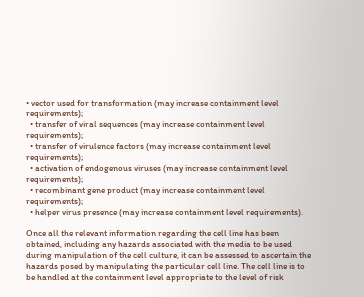• vector used for transformation (may increase containment level requirements);
  • transfer of viral sequences (may increase containment level requirements);
  • transfer of virulence factors (may increase containment level requirements);
  • activation of endogenous viruses (may increase containment level requirements);
  • recombinant gene product (may increase containment level requirements);
  • helper virus presence (may increase containment level requirements).

Once all the relevant information regarding the cell line has been obtained, including any hazards associated with the media to be used during manipulation of the cell culture, it can be assessed to ascertain the hazards posed by manipulating the particular cell line. The cell line is to be handled at the containment level appropriate to the level of risk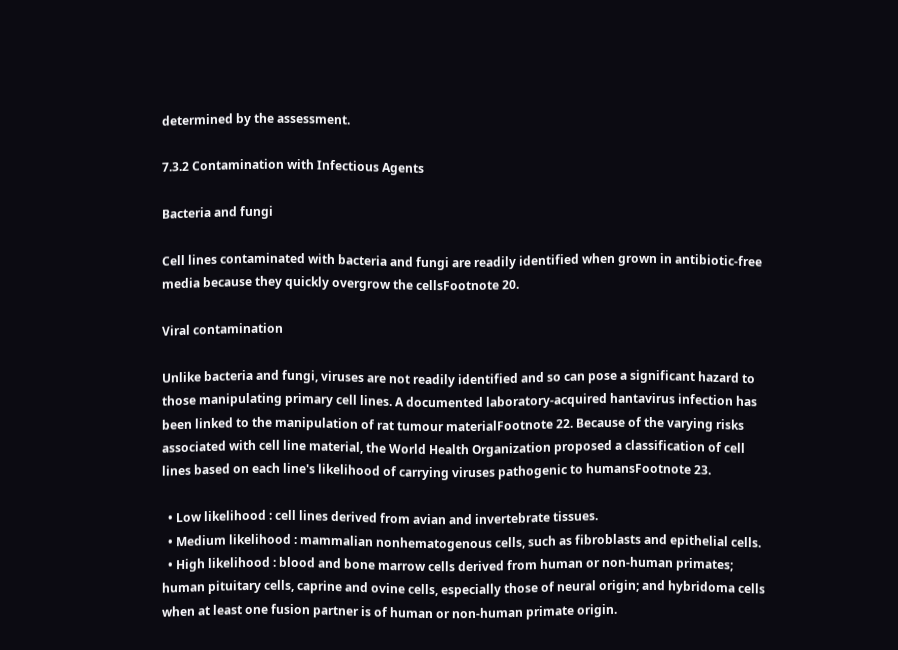determined by the assessment.

7.3.2 Contamination with Infectious Agents

Bacteria and fungi

Cell lines contaminated with bacteria and fungi are readily identified when grown in antibiotic-free media because they quickly overgrow the cellsFootnote 20.

Viral contamination

Unlike bacteria and fungi, viruses are not readily identified and so can pose a significant hazard to those manipulating primary cell lines. A documented laboratory-acquired hantavirus infection has been linked to the manipulation of rat tumour materialFootnote 22. Because of the varying risks associated with cell line material, the World Health Organization proposed a classification of cell lines based on each line's likelihood of carrying viruses pathogenic to humansFootnote 23.

  • Low likelihood : cell lines derived from avian and invertebrate tissues.
  • Medium likelihood : mammalian nonhematogenous cells, such as fibroblasts and epithelial cells.
  • High likelihood : blood and bone marrow cells derived from human or non-human primates; human pituitary cells, caprine and ovine cells, especially those of neural origin; and hybridoma cells when at least one fusion partner is of human or non-human primate origin.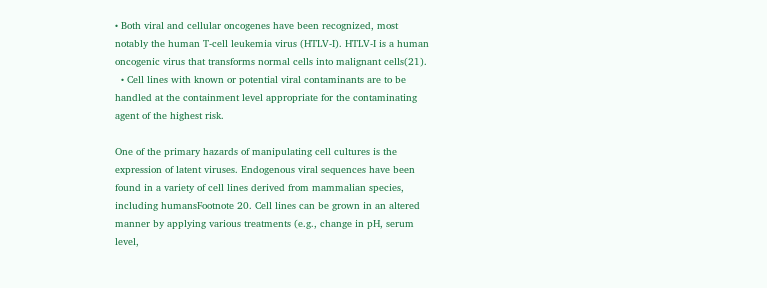• Both viral and cellular oncogenes have been recognized, most notably the human T-cell leukemia virus (HTLV-I). HTLV-I is a human oncogenic virus that transforms normal cells into malignant cells(21).
  • Cell lines with known or potential viral contaminants are to be handled at the containment level appropriate for the contaminating agent of the highest risk.

One of the primary hazards of manipulating cell cultures is the expression of latent viruses. Endogenous viral sequences have been found in a variety of cell lines derived from mammalian species, including humansFootnote 20. Cell lines can be grown in an altered manner by applying various treatments (e.g., change in pH, serum level,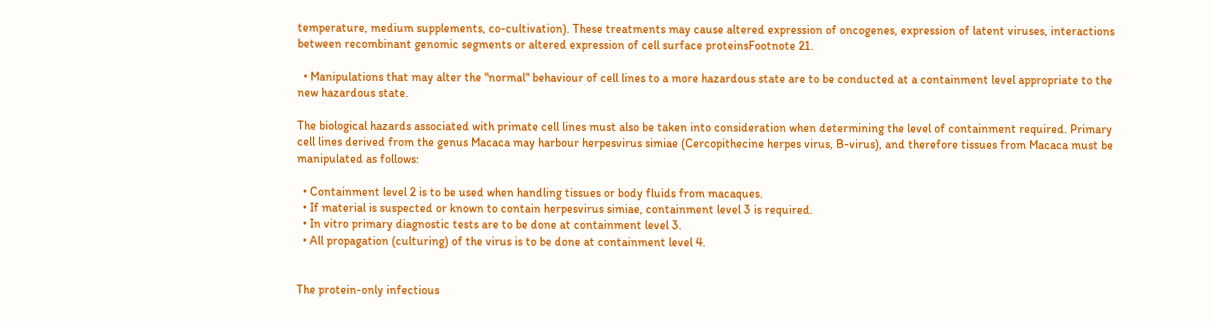temperature, medium supplements, co-cultivation). These treatments may cause altered expression of oncogenes, expression of latent viruses, interactions between recombinant genomic segments or altered expression of cell surface proteinsFootnote 21.

  • Manipulations that may alter the "normal" behaviour of cell lines to a more hazardous state are to be conducted at a containment level appropriate to the new hazardous state.

The biological hazards associated with primate cell lines must also be taken into consideration when determining the level of containment required. Primary cell lines derived from the genus Macaca may harbour herpesvirus simiae (Cercopithecine herpes virus, B-virus), and therefore tissues from Macaca must be manipulated as follows:

  • Containment level 2 is to be used when handling tissues or body fluids from macaques.
  • If material is suspected or known to contain herpesvirus simiae, containment level 3 is required.
  • In vitro primary diagnostic tests are to be done at containment level 3.
  • All propagation (culturing) of the virus is to be done at containment level 4.


The protein-only infectious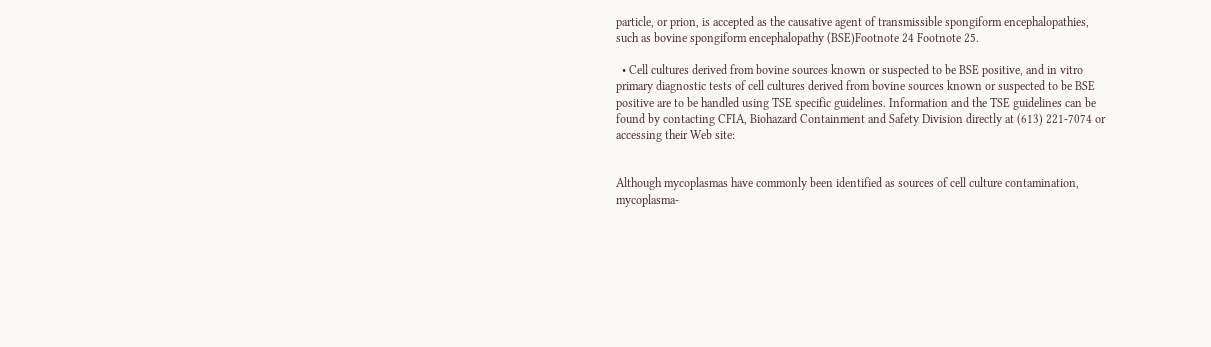particle, or prion, is accepted as the causative agent of transmissible spongiform encephalopathies, such as bovine spongiform encephalopathy (BSE)Footnote 24 Footnote 25.

  • Cell cultures derived from bovine sources known or suspected to be BSE positive, and in vitro primary diagnostic tests of cell cultures derived from bovine sources known or suspected to be BSE positive are to be handled using TSE specific guidelines. Information and the TSE guidelines can be found by contacting CFIA, Biohazard Containment and Safety Division directly at (613) 221-7074 or accessing their Web site:


Although mycoplasmas have commonly been identified as sources of cell culture contamination, mycoplasma-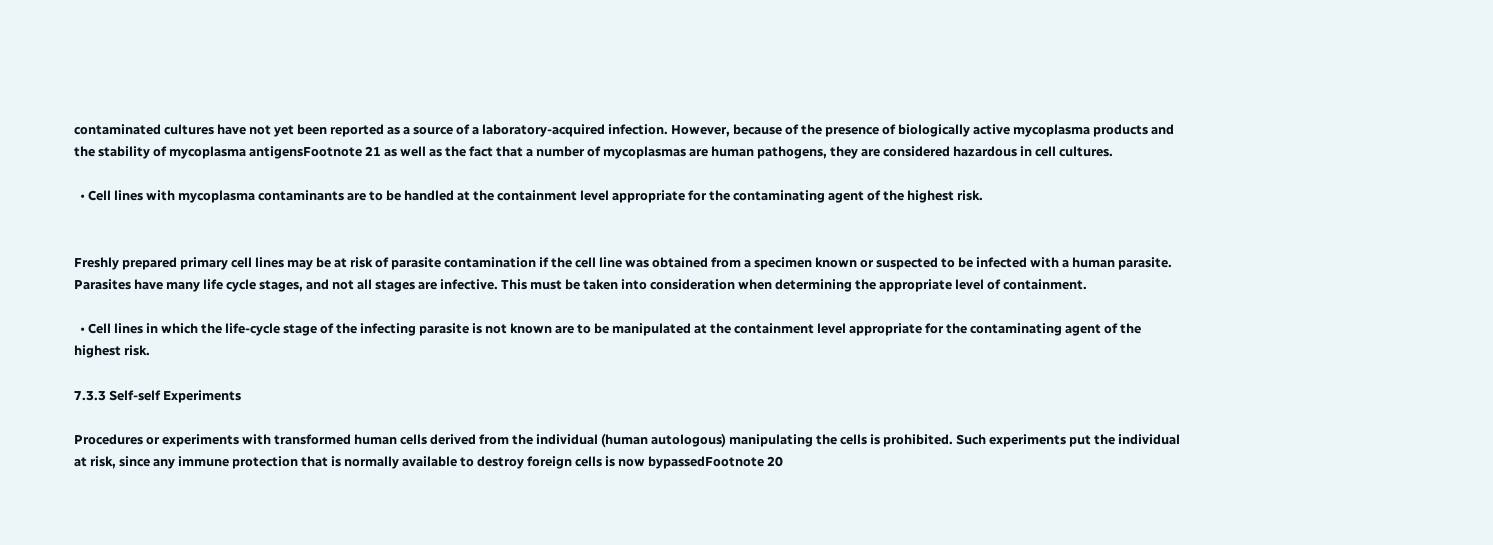contaminated cultures have not yet been reported as a source of a laboratory-acquired infection. However, because of the presence of biologically active mycoplasma products and the stability of mycoplasma antigensFootnote 21 as well as the fact that a number of mycoplasmas are human pathogens, they are considered hazardous in cell cultures.

  • Cell lines with mycoplasma contaminants are to be handled at the containment level appropriate for the contaminating agent of the highest risk.


Freshly prepared primary cell lines may be at risk of parasite contamination if the cell line was obtained from a specimen known or suspected to be infected with a human parasite. Parasites have many life cycle stages, and not all stages are infective. This must be taken into consideration when determining the appropriate level of containment.

  • Cell lines in which the life-cycle stage of the infecting parasite is not known are to be manipulated at the containment level appropriate for the contaminating agent of the highest risk.

7.3.3 Self-self Experiments

Procedures or experiments with transformed human cells derived from the individual (human autologous) manipulating the cells is prohibited. Such experiments put the individual at risk, since any immune protection that is normally available to destroy foreign cells is now bypassedFootnote 20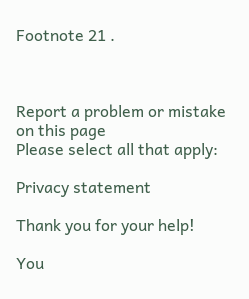Footnote 21 .



Report a problem or mistake on this page
Please select all that apply:

Privacy statement

Thank you for your help!

You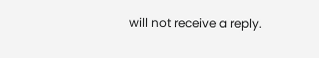will not receive a reply.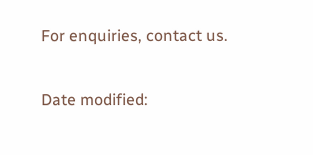For enquiries, contact us.

Date modified: